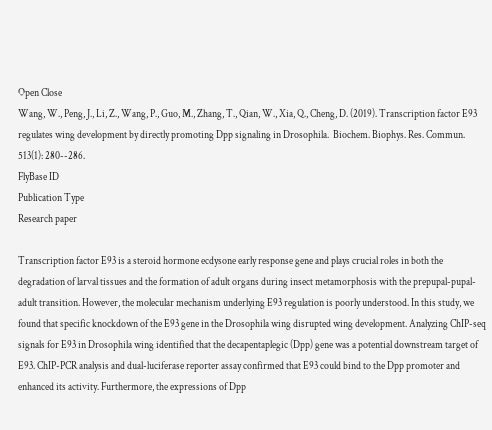Open Close
Wang, W., Peng, J., Li, Z., Wang, P., Guo, M., Zhang, T., Qian, W., Xia, Q., Cheng, D. (2019). Transcription factor E93 regulates wing development by directly promoting Dpp signaling in Drosophila.  Biochem. Biophys. Res. Commun. 513(1): 280--286.
FlyBase ID
Publication Type
Research paper

Transcription factor E93 is a steroid hormone ecdysone early response gene and plays crucial roles in both the degradation of larval tissues and the formation of adult organs during insect metamorphosis with the prepupal-pupal-adult transition. However, the molecular mechanism underlying E93 regulation is poorly understood. In this study, we found that specific knockdown of the E93 gene in the Drosophila wing disrupted wing development. Analyzing ChIP-seq signals for E93 in Drosophila wing identified that the decapentaplegic (Dpp) gene was a potential downstream target of E93. ChIP-PCR analysis and dual-luciferase reporter assay confirmed that E93 could bind to the Dpp promoter and enhanced its activity. Furthermore, the expressions of Dpp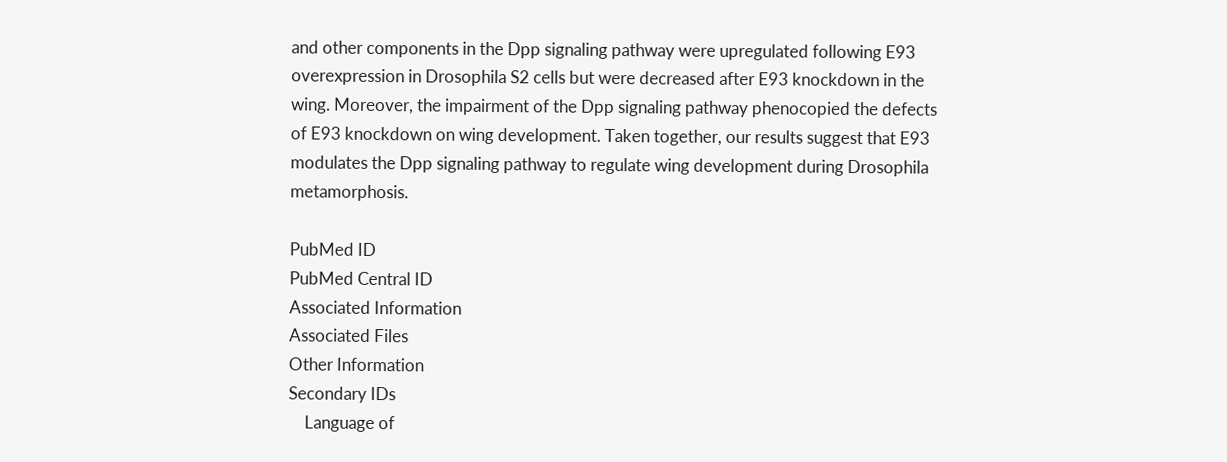and other components in the Dpp signaling pathway were upregulated following E93 overexpression in Drosophila S2 cells but were decreased after E93 knockdown in the wing. Moreover, the impairment of the Dpp signaling pathway phenocopied the defects of E93 knockdown on wing development. Taken together, our results suggest that E93 modulates the Dpp signaling pathway to regulate wing development during Drosophila metamorphosis.

PubMed ID
PubMed Central ID
Associated Information
Associated Files
Other Information
Secondary IDs
    Language of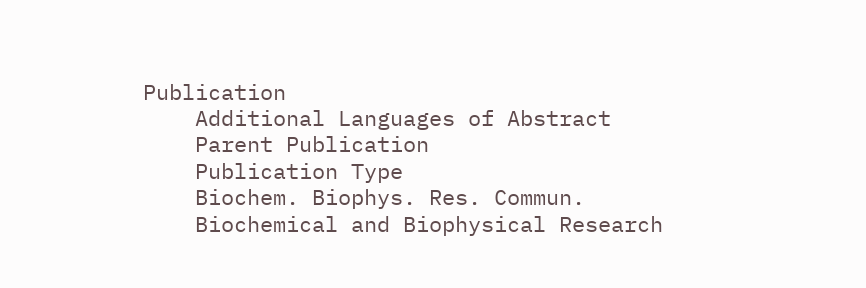Publication
    Additional Languages of Abstract
    Parent Publication
    Publication Type
    Biochem. Biophys. Res. Commun.
    Biochemical and Biophysical Research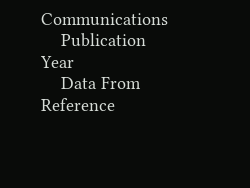Communications
    Publication Year
    Data From Reference